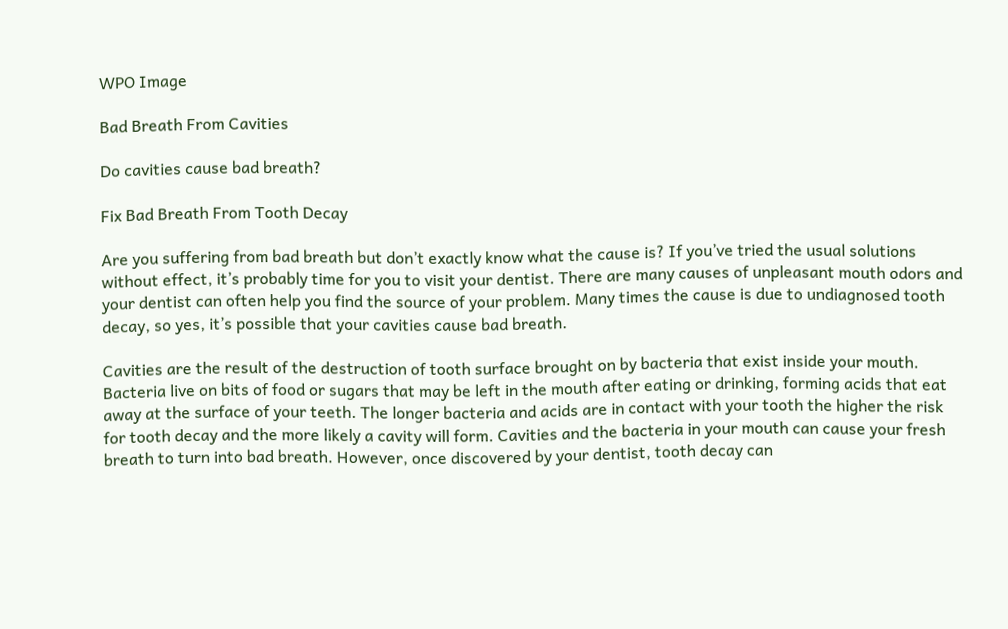WPO Image

Bad Breath From Cavities

Do cavities cause bad breath?

Fix Bad Breath From Tooth Decay

Are you suffering from bad breath but don’t exactly know what the cause is? If you’ve tried the usual solutions without effect, it’s probably time for you to visit your dentist. There are many causes of unpleasant mouth odors and your dentist can often help you find the source of your problem. Many times the cause is due to undiagnosed tooth decay, so yes, it’s possible that your cavities cause bad breath.

Cavities are the result of the destruction of tooth surface brought on by bacteria that exist inside your mouth. Bacteria live on bits of food or sugars that may be left in the mouth after eating or drinking, forming acids that eat away at the surface of your teeth. The longer bacteria and acids are in contact with your tooth the higher the risk for tooth decay and the more likely a cavity will form. Cavities and the bacteria in your mouth can cause your fresh breath to turn into bad breath. However, once discovered by your dentist, tooth decay can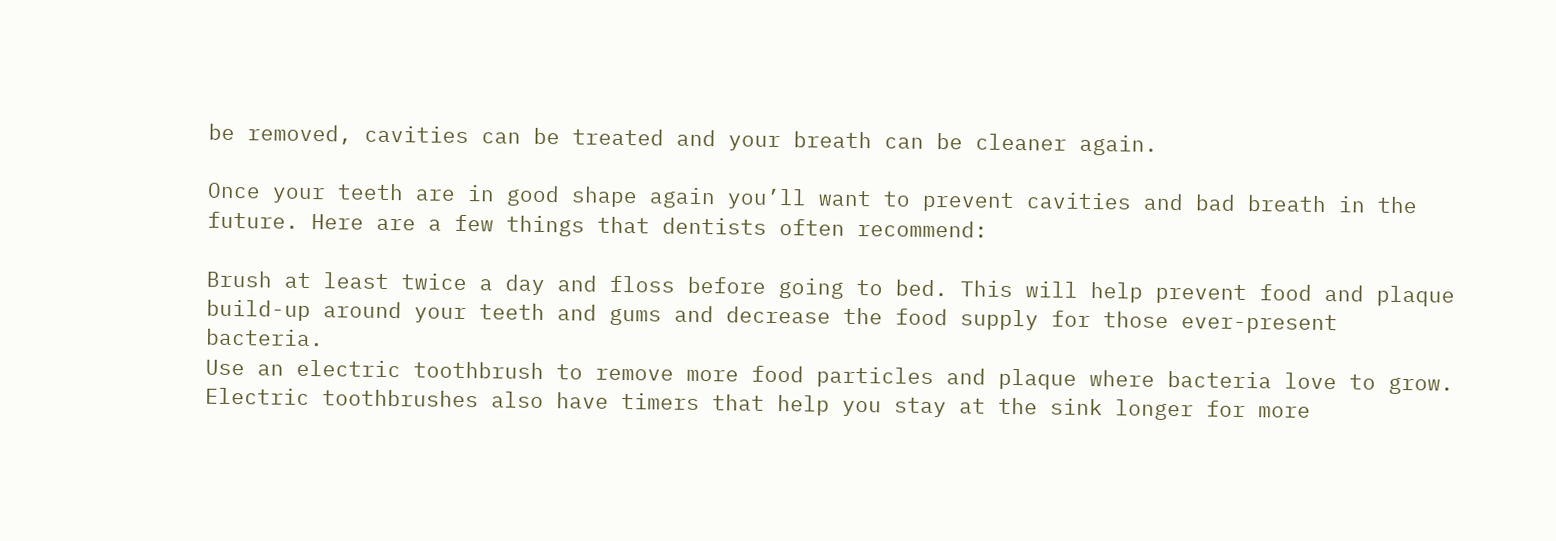be removed, cavities can be treated and your breath can be cleaner again.

Once your teeth are in good shape again you’ll want to prevent cavities and bad breath in the future. Here are a few things that dentists often recommend:

Brush at least twice a day and floss before going to bed. This will help prevent food and plaque build-up around your teeth and gums and decrease the food supply for those ever-present bacteria.
Use an electric toothbrush to remove more food particles and plaque where bacteria love to grow. Electric toothbrushes also have timers that help you stay at the sink longer for more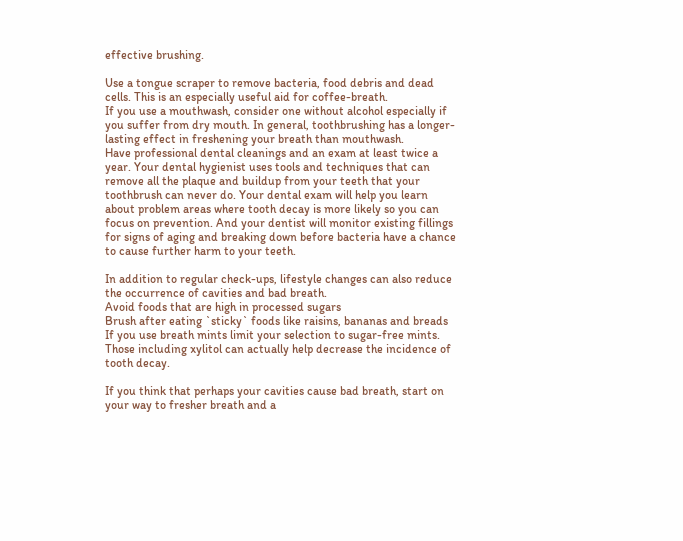effective brushing.

Use a tongue scraper to remove bacteria, food debris and dead cells. This is an especially useful aid for coffee-breath.
If you use a mouthwash, consider one without alcohol especially if you suffer from dry mouth. In general, toothbrushing has a longer-lasting effect in freshening your breath than mouthwash.
Have professional dental cleanings and an exam at least twice a year. Your dental hygienist uses tools and techniques that can remove all the plaque and buildup from your teeth that your toothbrush can never do. Your dental exam will help you learn about problem areas where tooth decay is more likely so you can focus on prevention. And your dentist will monitor existing fillings for signs of aging and breaking down before bacteria have a chance to cause further harm to your teeth.

In addition to regular check-ups, lifestyle changes can also reduce the occurrence of cavities and bad breath.
Avoid foods that are high in processed sugars
Brush after eating `sticky` foods like raisins, bananas and breads
If you use breath mints limit your selection to sugar-free mints. Those including xylitol can actually help decrease the incidence of tooth decay.

If you think that perhaps your cavities cause bad breath, start on your way to fresher breath and a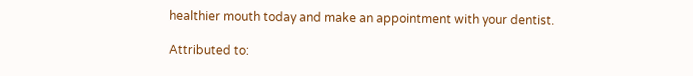healthier mouth today and make an appointment with your dentist.

Attributed to: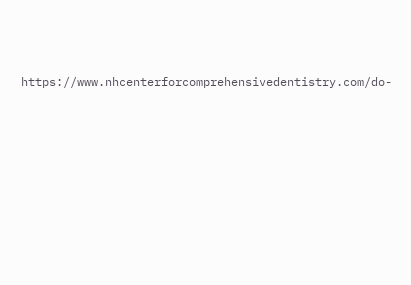https://www.nhcenterforcomprehensivedentistry.com/do-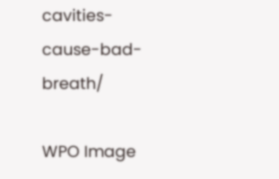cavities-cause-bad-breath/

WPO Image